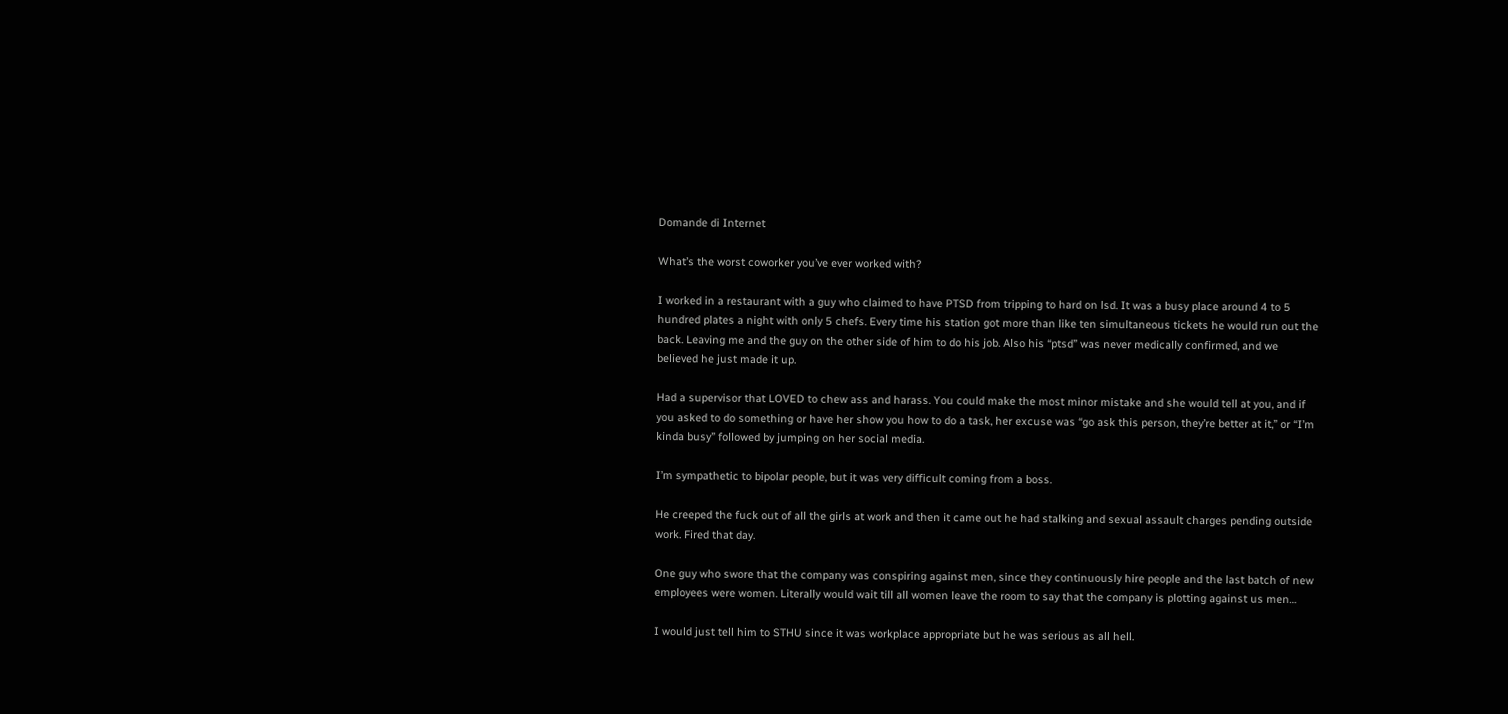Domande di Internet

What’s the worst coworker you’ve ever worked with?

I worked in a restaurant with a guy who claimed to have PTSD from tripping to hard on lsd. It was a busy place around 4 to 5 hundred plates a night with only 5 chefs. Every time his station got more than like ten simultaneous tickets he would run out the back. Leaving me and the guy on the other side of him to do his job. Also his “ptsd” was never medically confirmed, and we believed he just made it up.

Had a supervisor that LOVED to chew ass and harass. You could make the most minor mistake and she would tell at you, and if you asked to do something or have her show you how to do a task, her excuse was “go ask this person, they’re better at it,” or “I’m kinda busy” followed by jumping on her social media.

I’m sympathetic to bipolar people, but it was very difficult coming from a boss.

He creeped the fuck out of all the girls at work and then it came out he had stalking and sexual assault charges pending outside work. Fired that day.

One guy who swore that the company was conspiring against men, since they continuously hire people and the last batch of new employees were women. Literally would wait till all women leave the room to say that the company is plotting against us men…

I would just tell him to STHU since it was workplace appropriate but he was serious as all hell.